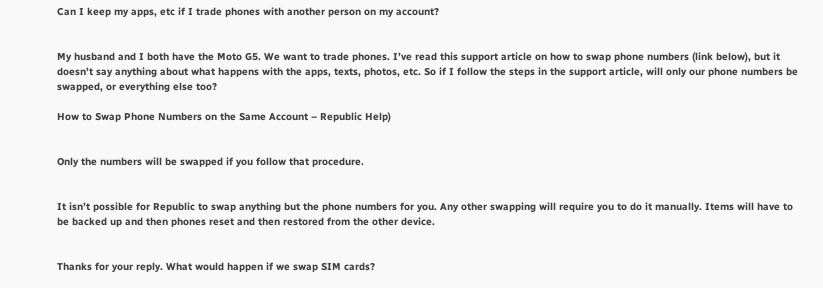Can I keep my apps, etc if I trade phones with another person on my account?


My husband and I both have the Moto G5. We want to trade phones. I’ve read this support article on how to swap phone numbers (link below), but it doesn’t say anything about what happens with the apps, texts, photos, etc. So if I follow the steps in the support article, will only our phone numbers be swapped, or everything else too?

How to Swap Phone Numbers on the Same Account – Republic Help)


Only the numbers will be swapped if you follow that procedure.


It isn’t possible for Republic to swap anything but the phone numbers for you. Any other swapping will require you to do it manually. Items will have to be backed up and then phones reset and then restored from the other device.


Thanks for your reply. What would happen if we swap SIM cards?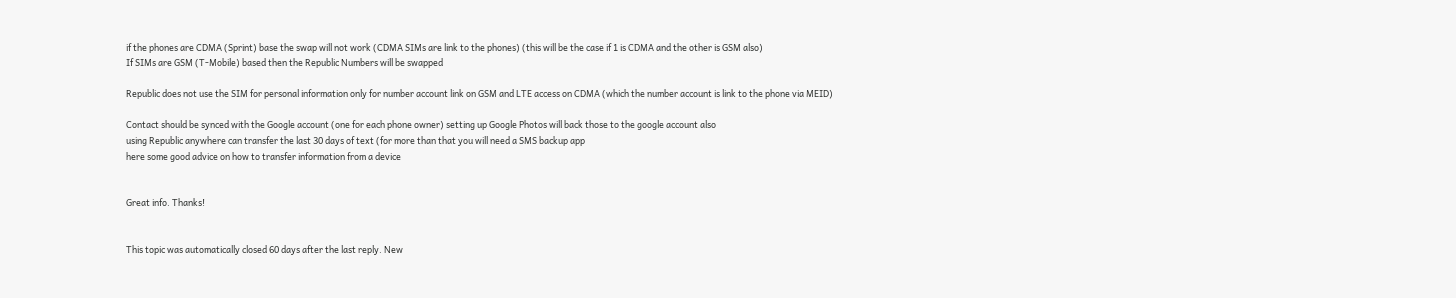if the phones are CDMA (Sprint) base the swap will not work (CDMA SIMs are link to the phones) (this will be the case if 1 is CDMA and the other is GSM also)
If SIMs are GSM (T-Mobile) based then the Republic Numbers will be swapped

Republic does not use the SIM for personal information only for number account link on GSM and LTE access on CDMA (which the number account is link to the phone via MEID)

Contact should be synced with the Google account (one for each phone owner) setting up Google Photos will back those to the google account also
using Republic anywhere can transfer the last 30 days of text (for more than that you will need a SMS backup app
here some good advice on how to transfer information from a device


Great info. Thanks!


This topic was automatically closed 60 days after the last reply. New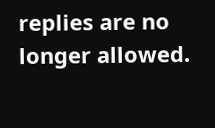replies are no longer allowed.